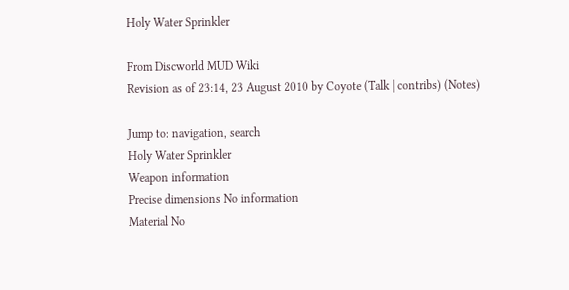Holy Water Sprinkler

From Discworld MUD Wiki
Revision as of 23:14, 23 August 2010 by Coyote (Talk | contribs) (Notes)

Jump to: navigation, search
Holy Water Sprinkler
Weapon information
Precise dimensions No information
Material No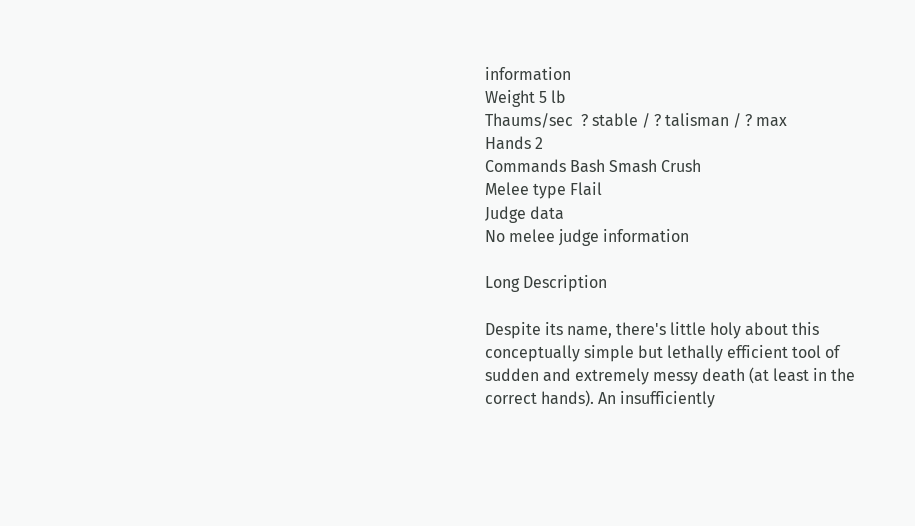information
Weight 5 lb
Thaums/sec  ? stable / ? talisman / ? max
Hands 2
Commands Bash Smash Crush
Melee type Flail
Judge data
No melee judge information

Long Description

Despite its name, there's little holy about this conceptually simple but lethally efficient tool of sudden and extremely messy death (at least in the correct hands). An insufficiently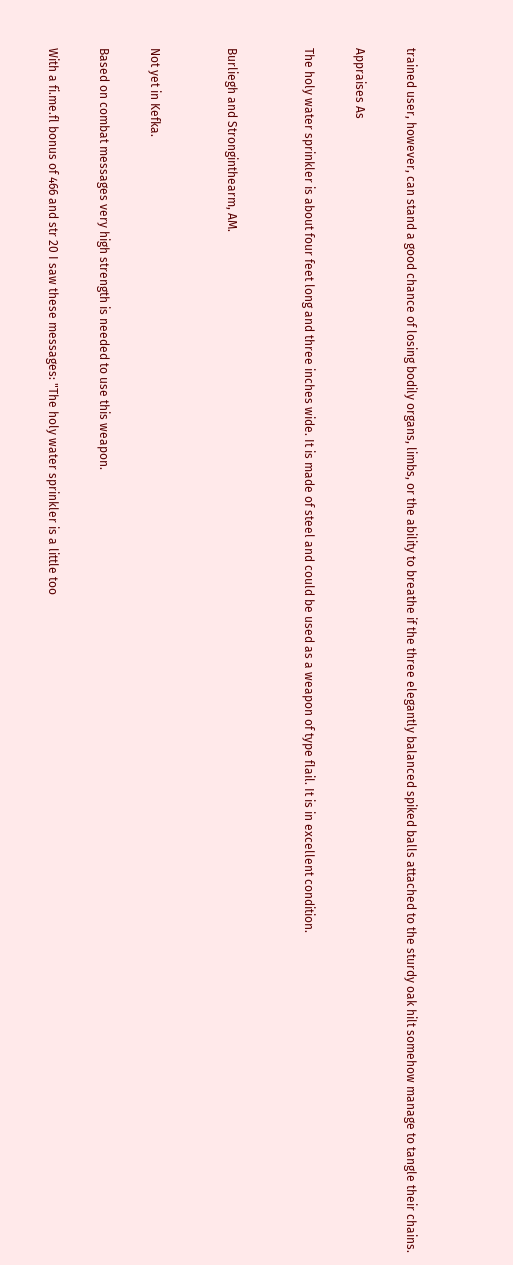trained user, however, can stand a good chance of losing bodily organs, limbs, or the ability to breathe if the three elegantly balanced spiked balls attached to the sturdy oak hilt somehow manage to tangle their chains.

Appraises As

The holy water sprinkler is about four feet long and three inches wide. It is made of steel and could be used as a weapon of type flail. It is in excellent condition.


Burliegh and Stronginthearm, AM.


Not yet in Kefka.

Based on combat messages very high strength is needed to use this weapon.

With a fi.me.fl bonus of 466 and str 20 I saw these messages: "The holy water sprinkler is a little too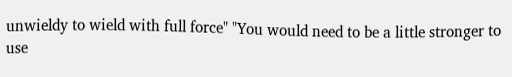unwieldy to wield with full force" "You would need to be a little stronger to use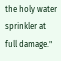the holy water sprinkler at full damage."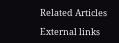Related Articles

External links